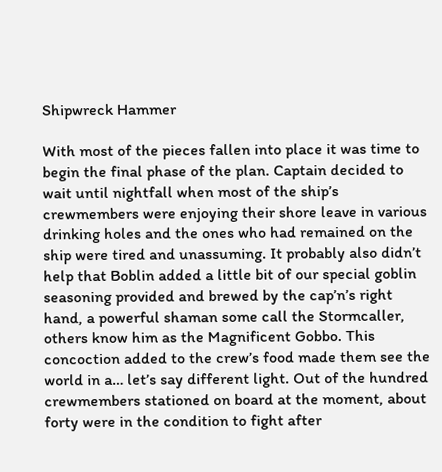Shipwreck Hammer

With most of the pieces fallen into place it was time to begin the final phase of the plan. Captain decided to wait until nightfall when most of the ship’s crewmembers were enjoying their shore leave in various drinking holes and the ones who had remained on the ship were tired and unassuming. It probably also didn’t help that Boblin added a little bit of our special goblin seasoning provided and brewed by the cap’n’s right hand, a powerful shaman some call the Stormcaller, others know him as the Magnificent Gobbo. This concoction added to the crew’s food made them see the world in a… let’s say different light. Out of the hundred crewmembers stationed on board at the moment, about forty were in the condition to fight after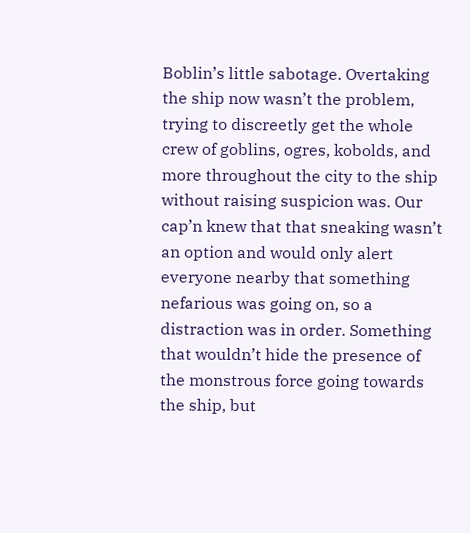Boblin’s little sabotage. Overtaking the ship now wasn’t the problem, trying to discreetly get the whole crew of goblins, ogres, kobolds, and more throughout the city to the ship without raising suspicion was. Our cap’n knew that that sneaking wasn’t an option and would only alert everyone nearby that something nefarious was going on, so a distraction was in order. Something that wouldn’t hide the presence of the monstrous force going towards the ship, but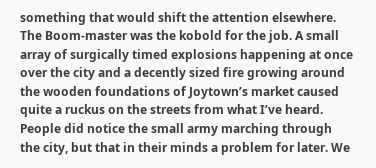something that would shift the attention elsewhere. The Boom-master was the kobold for the job. A small array of surgically timed explosions happening at once over the city and a decently sized fire growing around the wooden foundations of Joytown’s market caused quite a ruckus on the streets from what I’ve heard. People did notice the small army marching through the city, but that in their minds a problem for later. We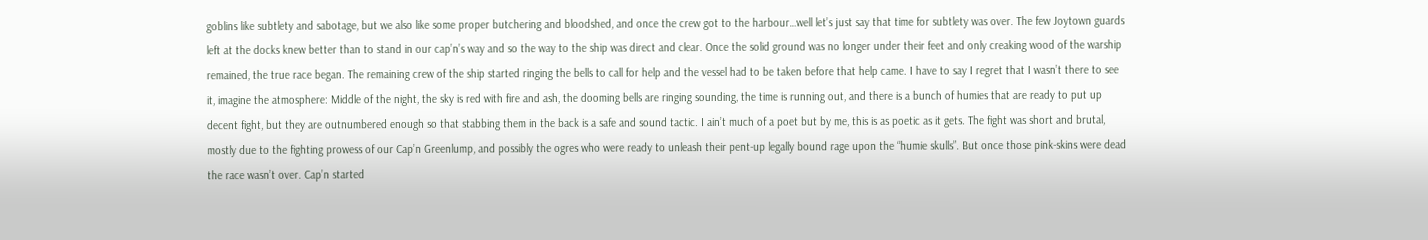goblins like subtlety and sabotage, but we also like some proper butchering and bloodshed, and once the crew got to the harbour…well let’s just say that time for subtlety was over. The few Joytown guards left at the docks knew better than to stand in our cap’n’s way and so the way to the ship was direct and clear. Once the solid ground was no longer under their feet and only creaking wood of the warship remained, the true race began. The remaining crew of the ship started ringing the bells to call for help and the vessel had to be taken before that help came. I have to say I regret that I wasn’t there to see it, imagine the atmosphere: Middle of the night, the sky is red with fire and ash, the dooming bells are ringing sounding, the time is running out, and there is a bunch of humies that are ready to put up decent fight, but they are outnumbered enough so that stabbing them in the back is a safe and sound tactic. I ain’t much of a poet but by me, this is as poetic as it gets. The fight was short and brutal, mostly due to the fighting prowess of our Cap’n Greenlump, and possibly the ogres who were ready to unleash their pent-up legally bound rage upon the “humie skulls”. But once those pink-skins were dead the race wasn’t over. Cap’n started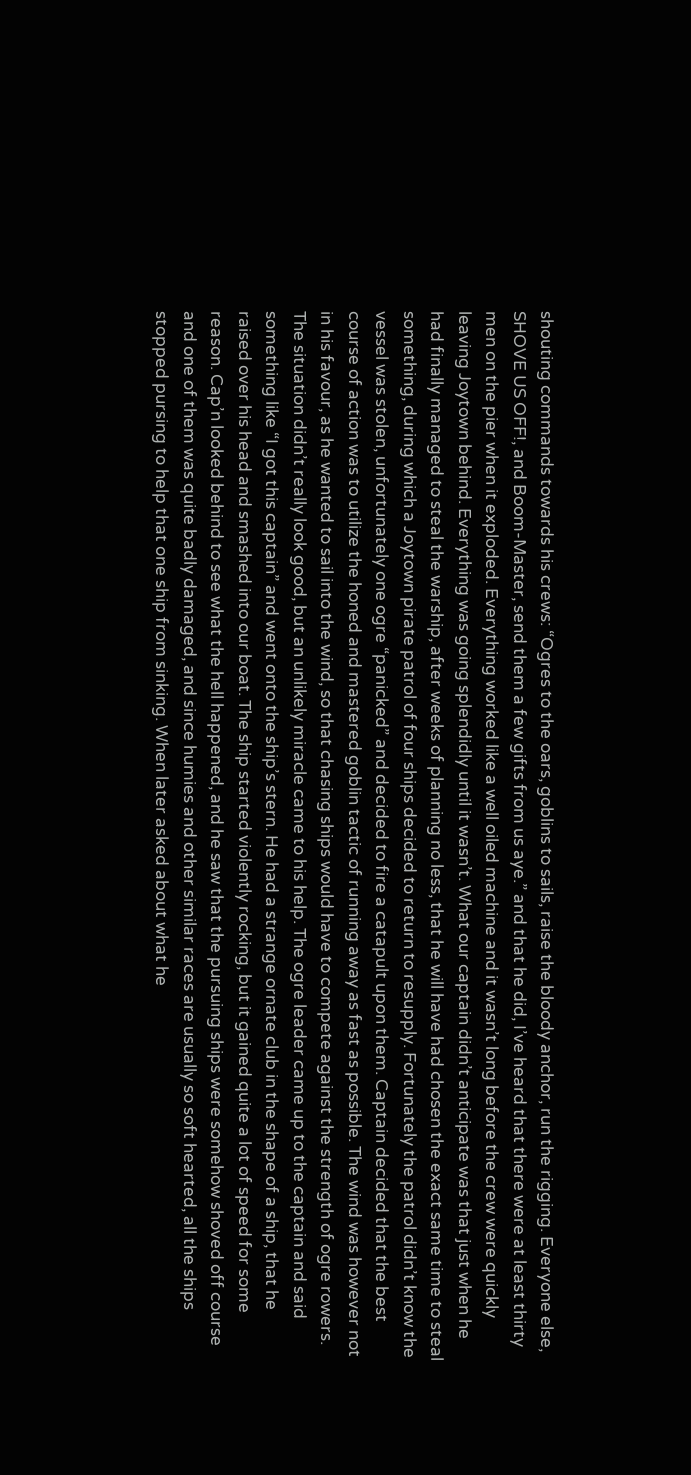shouting commands towards his crews: “Ogres to the oars, goblins to sails, raise the bloody anchor, run the rigging. Everyone else, SHOVE US OFF!, and Boom-Master, send them a few gifts from us aye.” and that he did, I’ve heard that there were at least thirty men on the pier when it exploded. Everything worked like a well oiled machine and it wasn’t long before the crew were quickly leaving Joytown behind. Everything was going splendidly until it wasn’t. What our captain didn’t anticipate was that just when he had finally managed to steal the warship, after weeks of planning no less, that he will have had chosen the exact same time to steal something, during which a Joytown pirate patrol of four ships decided to return to resupply. Fortunately the patrol didn’t know the vessel was stolen, unfortunately one ogre “panicked” and decided to fire a catapult upon them. Captain decided that the best course of action was to utilize the honed and mastered goblin tactic of running away as fast as possible. The wind was however not in his favour, as he wanted to sail into the wind, so that chasing ships would have to compete against the strength of ogre rowers. The situation didn’t really look good, but an unlikely miracle came to his help. The ogre leader came up to the captain and said something like “I got this captain” and went onto the ship’s stern. He had a strange ornate club in the shape of a ship, that he raised over his head and smashed into our boat. The ship started violently rocking, but it gained quite a lot of speed for some reason. Cap’n looked behind to see what the hell happened, and he saw that the pursuing ships were somehow shoved off course and one of them was quite badly damaged, and since humies and other similar races are usually so soft hearted, all the ships stopped pursing to help that one ship from sinking. When later asked about what he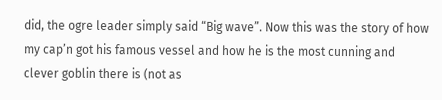did, the ogre leader simply said “Big wave”. Now this was the story of how my cap’n got his famous vessel and how he is the most cunning and clever goblin there is (not as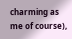charming as me of course),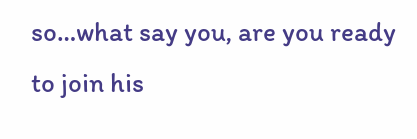so…what say you, are you ready to join his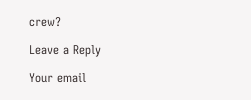crew?

Leave a Reply

Your email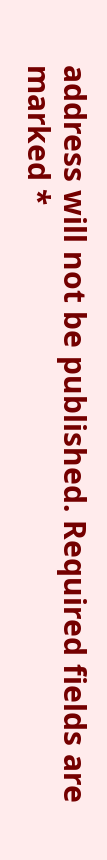address will not be published. Required fields are marked *